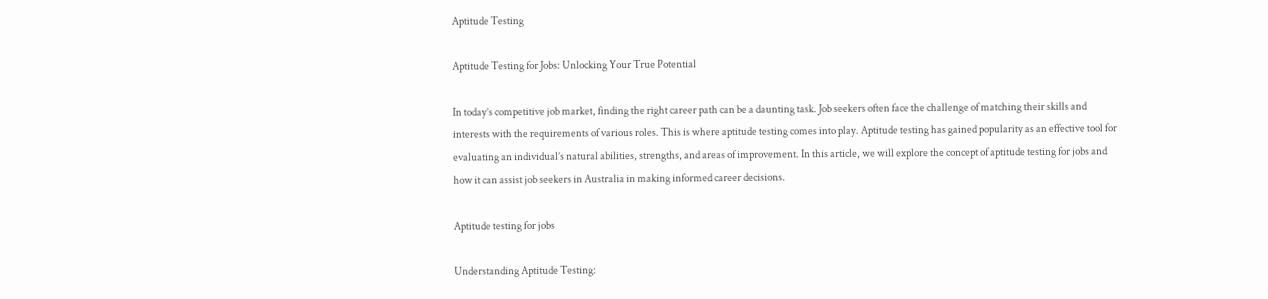Aptitude Testing

Aptitude Testing for Jobs: Unlocking Your True Potential

In today’s competitive job market, finding the right career path can be a daunting task. Job seekers often face the challenge of matching their skills and interests with the requirements of various roles. This is where aptitude testing comes into play. Aptitude testing has gained popularity as an effective tool for evaluating an individual’s natural abilities, strengths, and areas of improvement. In this article, we will explore the concept of aptitude testing for jobs and how it can assist job seekers in Australia in making informed career decisions.

Aptitude testing for jobs

Understanding Aptitude Testing: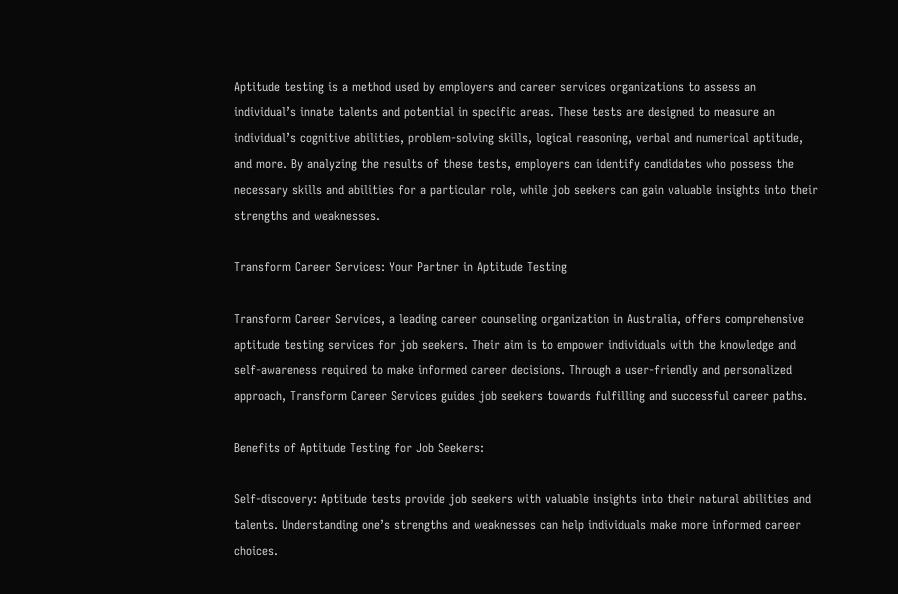Aptitude testing is a method used by employers and career services organizations to assess an individual’s innate talents and potential in specific areas. These tests are designed to measure an individual’s cognitive abilities, problem-solving skills, logical reasoning, verbal and numerical aptitude, and more. By analyzing the results of these tests, employers can identify candidates who possess the necessary skills and abilities for a particular role, while job seekers can gain valuable insights into their strengths and weaknesses.

Transform Career Services: Your Partner in Aptitude Testing

Transform Career Services, a leading career counseling organization in Australia, offers comprehensive aptitude testing services for job seekers. Their aim is to empower individuals with the knowledge and self-awareness required to make informed career decisions. Through a user-friendly and personalized approach, Transform Career Services guides job seekers towards fulfilling and successful career paths.

Benefits of Aptitude Testing for Job Seekers:

Self-discovery: Aptitude tests provide job seekers with valuable insights into their natural abilities and talents. Understanding one’s strengths and weaknesses can help individuals make more informed career choices.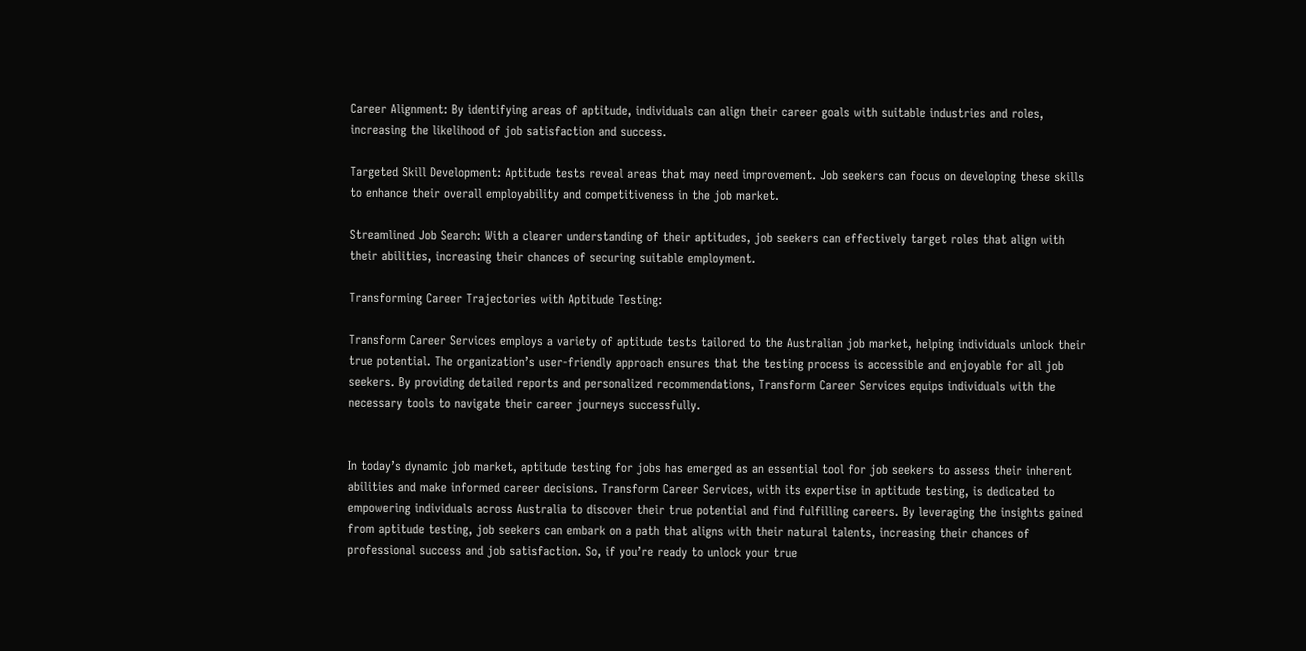Career Alignment: By identifying areas of aptitude, individuals can align their career goals with suitable industries and roles, increasing the likelihood of job satisfaction and success.

Targeted Skill Development: Aptitude tests reveal areas that may need improvement. Job seekers can focus on developing these skills to enhance their overall employability and competitiveness in the job market.

Streamlined Job Search: With a clearer understanding of their aptitudes, job seekers can effectively target roles that align with their abilities, increasing their chances of securing suitable employment.

Transforming Career Trajectories with Aptitude Testing:

Transform Career Services employs a variety of aptitude tests tailored to the Australian job market, helping individuals unlock their true potential. The organization’s user-friendly approach ensures that the testing process is accessible and enjoyable for all job seekers. By providing detailed reports and personalized recommendations, Transform Career Services equips individuals with the necessary tools to navigate their career journeys successfully.


In today’s dynamic job market, aptitude testing for jobs has emerged as an essential tool for job seekers to assess their inherent abilities and make informed career decisions. Transform Career Services, with its expertise in aptitude testing, is dedicated to empowering individuals across Australia to discover their true potential and find fulfilling careers. By leveraging the insights gained from aptitude testing, job seekers can embark on a path that aligns with their natural talents, increasing their chances of professional success and job satisfaction. So, if you’re ready to unlock your true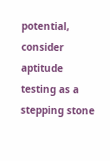potential, consider aptitude testing as a stepping stone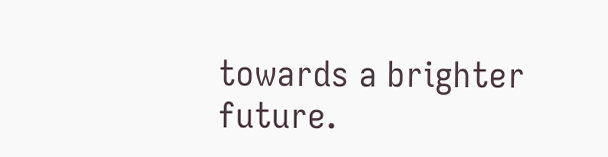towards a brighter future.